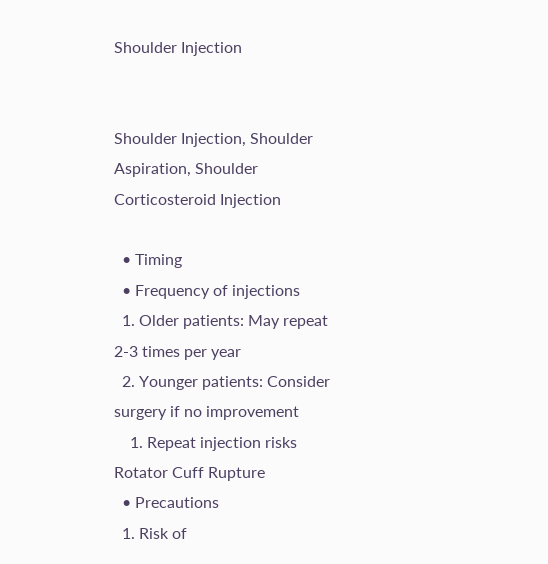Shoulder Injection


Shoulder Injection, Shoulder Aspiration, Shoulder Corticosteroid Injection

  • Timing
  • Frequency of injections
  1. Older patients: May repeat 2-3 times per year
  2. Younger patients: Consider surgery if no improvement
    1. Repeat injection risks Rotator Cuff Rupture
  • Precautions
  1. Risk of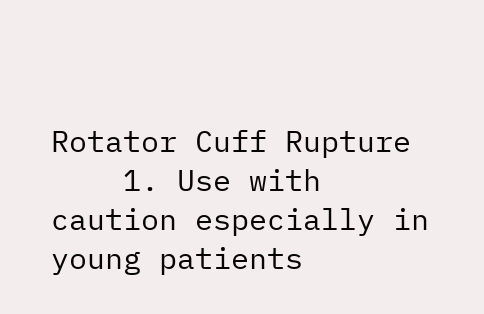Rotator Cuff Rupture
    1. Use with caution especially in young patients